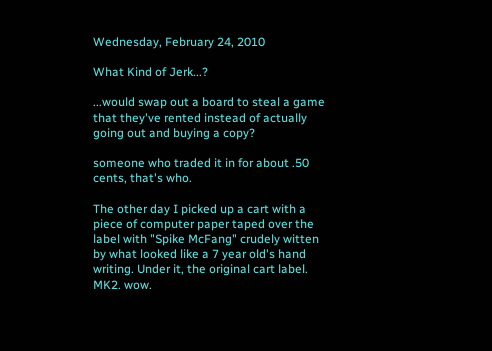Wednesday, February 24, 2010

What Kind of Jerk...?

...would swap out a board to steal a game that they've rented instead of actually going out and buying a copy?

someone who traded it in for about .50 cents, that's who.

The other day I picked up a cart with a piece of computer paper taped over the label with "Spike McFang" crudely witten by what looked like a 7 year old's hand writing. Under it, the original cart label. MK2. wow.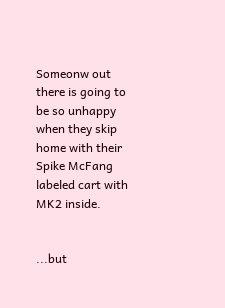Someonw out there is going to be so unhappy when they skip home with their Spike McFang labeled cart with MK2 inside.


...but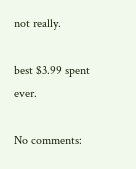not really.

best $3.99 spent ever.

No comments: